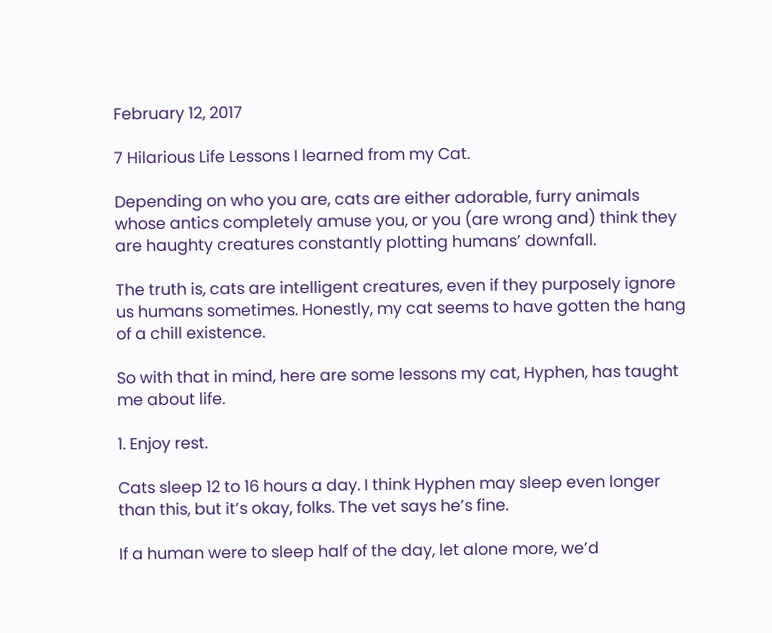February 12, 2017

7 Hilarious Life Lessons I learned from my Cat.

Depending on who you are, cats are either adorable, furry animals whose antics completely amuse you, or you (are wrong and) think they are haughty creatures constantly plotting humans’ downfall.

The truth is, cats are intelligent creatures, even if they purposely ignore us humans sometimes. Honestly, my cat seems to have gotten the hang of a chill existence.

So with that in mind, here are some lessons my cat, Hyphen, has taught me about life.

1. Enjoy rest.

Cats sleep 12 to 16 hours a day. I think Hyphen may sleep even longer than this, but it’s okay, folks. The vet says he’s fine.

If a human were to sleep half of the day, let alone more, we’d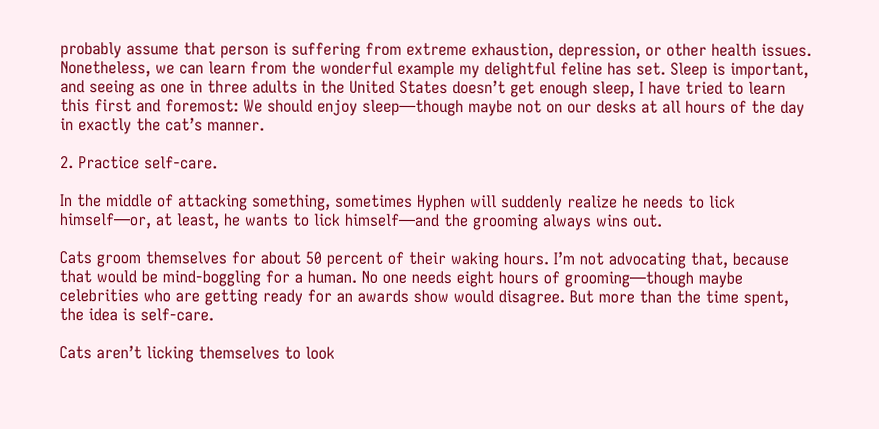probably assume that person is suffering from extreme exhaustion, depression, or other health issues. Nonetheless, we can learn from the wonderful example my delightful feline has set. Sleep is important, and seeing as one in three adults in the United States doesn’t get enough sleep, I have tried to learn this first and foremost: We should enjoy sleep—though maybe not on our desks at all hours of the day in exactly the cat’s manner.

2. Practice self-care.

In the middle of attacking something, sometimes Hyphen will suddenly realize he needs to lick himself—or, at least, he wants to lick himself—and the grooming always wins out.

Cats groom themselves for about 50 percent of their waking hours. I’m not advocating that, because that would be mind-boggling for a human. No one needs eight hours of grooming—though maybe celebrities who are getting ready for an awards show would disagree. But more than the time spent, the idea is self-care.

Cats aren’t licking themselves to look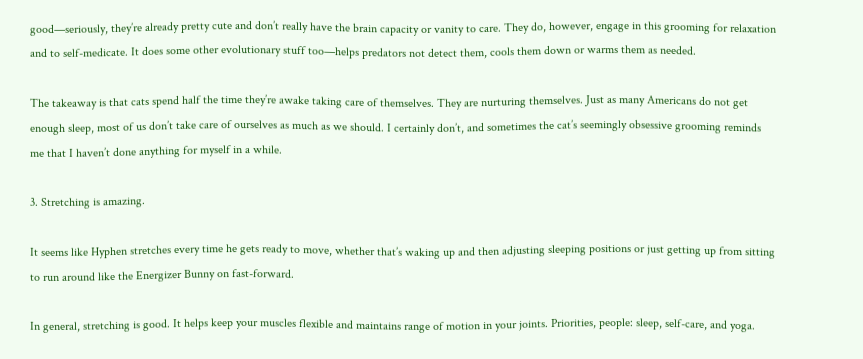good—seriously, they’re already pretty cute and don’t really have the brain capacity or vanity to care. They do, however, engage in this grooming for relaxation and to self-medicate. It does some other evolutionary stuff too—helps predators not detect them, cools them down or warms them as needed.

The takeaway is that cats spend half the time they’re awake taking care of themselves. They are nurturing themselves. Just as many Americans do not get enough sleep, most of us don’t take care of ourselves as much as we should. I certainly don’t, and sometimes the cat’s seemingly obsessive grooming reminds me that I haven’t done anything for myself in a while.

3. Stretching is amazing.

It seems like Hyphen stretches every time he gets ready to move, whether that’s waking up and then adjusting sleeping positions or just getting up from sitting to run around like the Energizer Bunny on fast-forward.

In general, stretching is good. It helps keep your muscles flexible and maintains range of motion in your joints. Priorities, people: sleep, self-care, and yoga.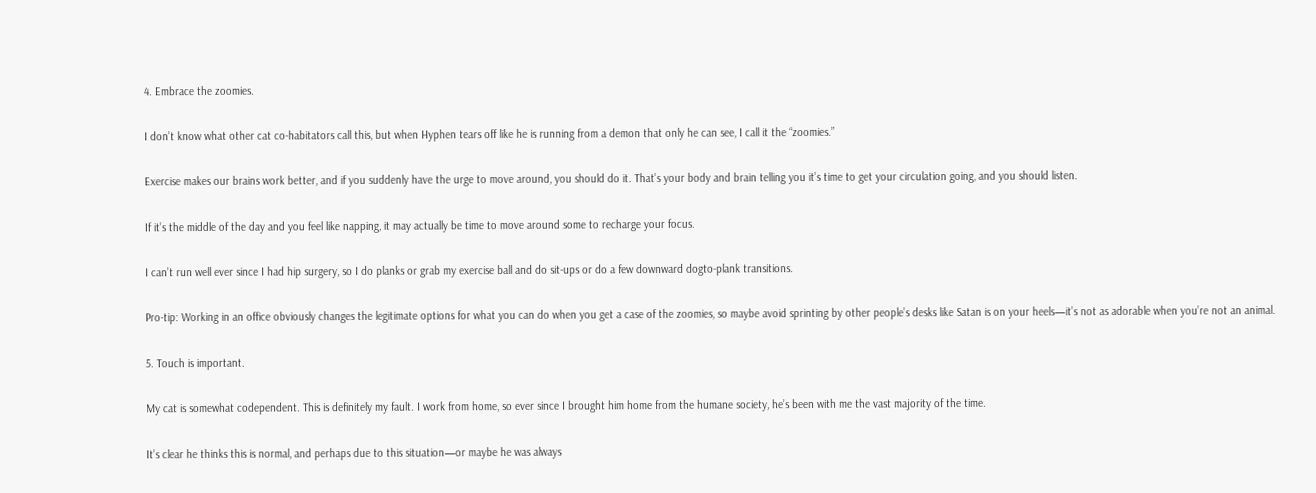4. Embrace the zoomies.

I don’t know what other cat co-habitators call this, but when Hyphen tears off like he is running from a demon that only he can see, I call it the “zoomies.”

Exercise makes our brains work better, and if you suddenly have the urge to move around, you should do it. That’s your body and brain telling you it’s time to get your circulation going, and you should listen.

If it’s the middle of the day and you feel like napping, it may actually be time to move around some to recharge your focus.

I can’t run well ever since I had hip surgery, so I do planks or grab my exercise ball and do sit-ups or do a few downward dogto-plank transitions.

Pro-tip: Working in an office obviously changes the legitimate options for what you can do when you get a case of the zoomies, so maybe avoid sprinting by other people’s desks like Satan is on your heels—it’s not as adorable when you’re not an animal.

5. Touch is important.

My cat is somewhat codependent. This is definitely my fault. I work from home, so ever since I brought him home from the humane society, he’s been with me the vast majority of the time.

It’s clear he thinks this is normal, and perhaps due to this situation—or maybe he was always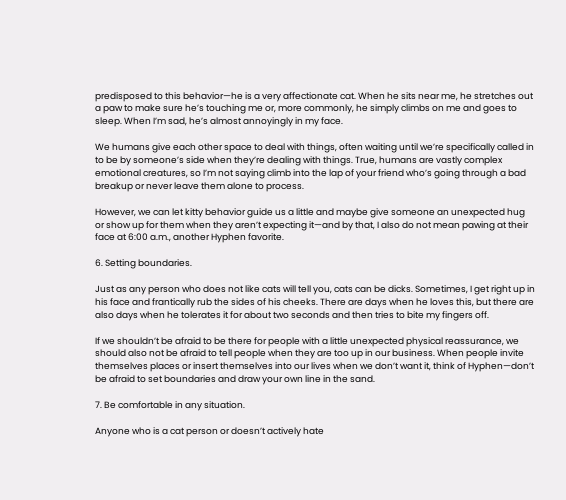predisposed to this behavior—he is a very affectionate cat. When he sits near me, he stretches out a paw to make sure he’s touching me or, more commonly, he simply climbs on me and goes to sleep. When I’m sad, he’s almost annoyingly in my face.

We humans give each other space to deal with things, often waiting until we’re specifically called in to be by someone’s side when they’re dealing with things. True, humans are vastly complex emotional creatures, so I’m not saying climb into the lap of your friend who’s going through a bad breakup or never leave them alone to process.

However, we can let kitty behavior guide us a little and maybe give someone an unexpected hug or show up for them when they aren’t expecting it—and by that, I also do not mean pawing at their face at 6:00 a.m., another Hyphen favorite.

6. Setting boundaries.

Just as any person who does not like cats will tell you, cats can be dicks. Sometimes, I get right up in his face and frantically rub the sides of his cheeks. There are days when he loves this, but there are also days when he tolerates it for about two seconds and then tries to bite my fingers off.

If we shouldn’t be afraid to be there for people with a little unexpected physical reassurance, we should also not be afraid to tell people when they are too up in our business. When people invite themselves places or insert themselves into our lives when we don’t want it, think of Hyphen—don’t be afraid to set boundaries and draw your own line in the sand.

7. Be comfortable in any situation.

Anyone who is a cat person or doesn’t actively hate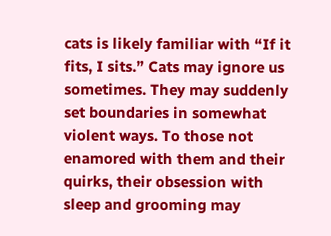cats is likely familiar with “If it fits, I sits.” Cats may ignore us sometimes. They may suddenly set boundaries in somewhat violent ways. To those not enamored with them and their quirks, their obsession with sleep and grooming may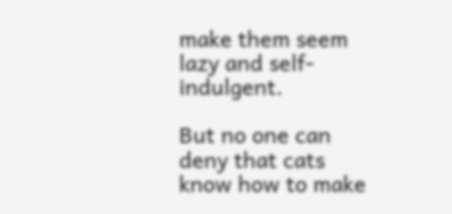make them seem lazy and self-indulgent.

But no one can deny that cats know how to make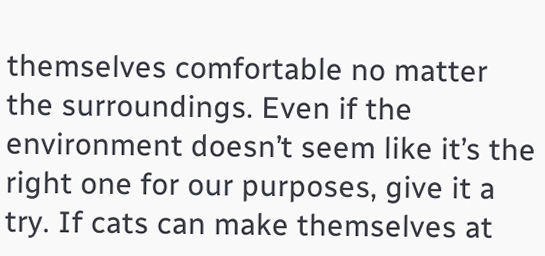themselves comfortable no matter the surroundings. Even if the environment doesn’t seem like it’s the right one for our purposes, give it a try. If cats can make themselves at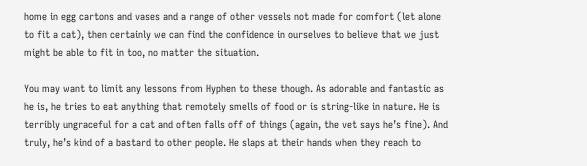home in egg cartons and vases and a range of other vessels not made for comfort (let alone to fit a cat), then certainly we can find the confidence in ourselves to believe that we just might be able to fit in too, no matter the situation.

You may want to limit any lessons from Hyphen to these though. As adorable and fantastic as he is, he tries to eat anything that remotely smells of food or is string-like in nature. He is terribly ungraceful for a cat and often falls off of things (again, the vet says he’s fine). And truly, he’s kind of a bastard to other people. He slaps at their hands when they reach to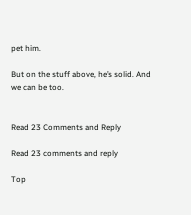pet him.

But on the stuff above, he’s solid. And we can be too.


Read 23 Comments and Reply

Read 23 comments and reply

Top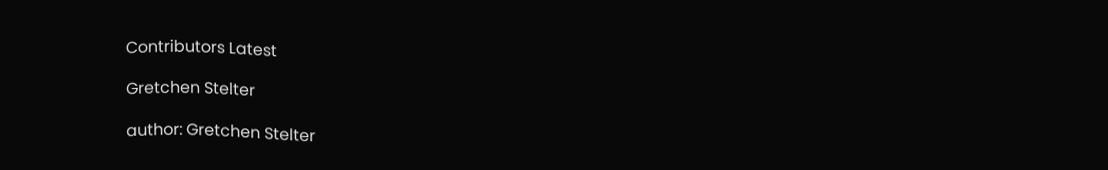Contributors Latest

Gretchen Stelter

author: Gretchen Stelter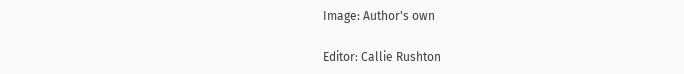Image: Author's own

Editor: Callie Rushton